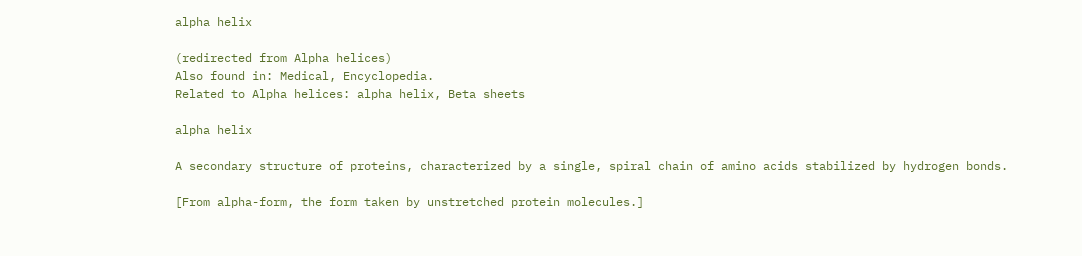alpha helix

(redirected from Alpha helices)
Also found in: Medical, Encyclopedia.
Related to Alpha helices: alpha helix, Beta sheets

alpha helix

A secondary structure of proteins, characterized by a single, spiral chain of amino acids stabilized by hydrogen bonds.

[From alpha-form, the form taken by unstretched protein molecules.]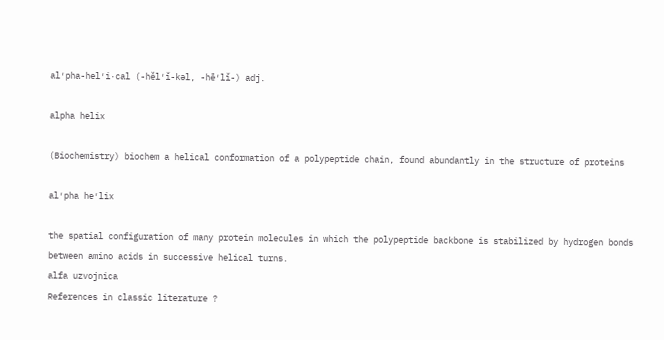al′pha-hel′i·cal (-hĕl′ĭ-kəl, -hē′lĭ-) adj.

alpha helix

(Biochemistry) biochem a helical conformation of a polypeptide chain, found abundantly in the structure of proteins

al′pha he′lix

the spatial configuration of many protein molecules in which the polypeptide backbone is stabilized by hydrogen bonds between amino acids in successive helical turns.
alfa uzvojnica
References in classic literature ?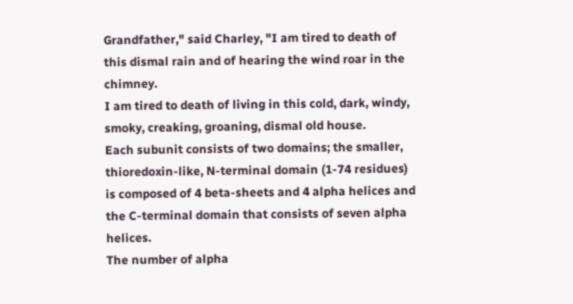Grandfather," said Charley, "I am tired to death of this dismal rain and of hearing the wind roar in the chimney.
I am tired to death of living in this cold, dark, windy, smoky, creaking, groaning, dismal old house.
Each subunit consists of two domains; the smaller, thioredoxin-like, N-terminal domain (1-74 residues) is composed of 4 beta-sheets and 4 alpha helices and the C-terminal domain that consists of seven alpha helices.
The number of alpha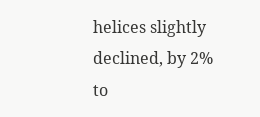helices slightly declined, by 2% to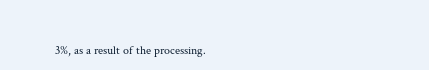3%, as a result of the processing.